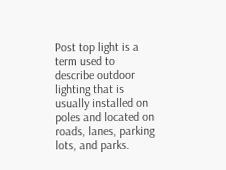Post top light is a term used to describe outdoor lighting that is usually installed on poles and located on roads, lanes, parking lots, and parks.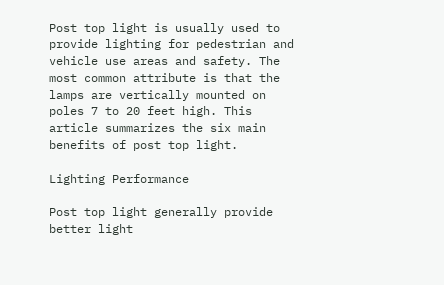Post top light is usually used to provide lighting for pedestrian and vehicle use areas and safety. The most common attribute is that the lamps are vertically mounted on poles 7 to 20 feet high. This article summarizes the six main benefits of post top light.

Lighting Performance

Post top light generally provide better light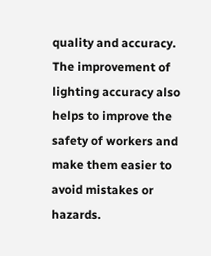quality and accuracy. The improvement of lighting accuracy also helps to improve the safety of workers and make them easier to avoid mistakes or hazards.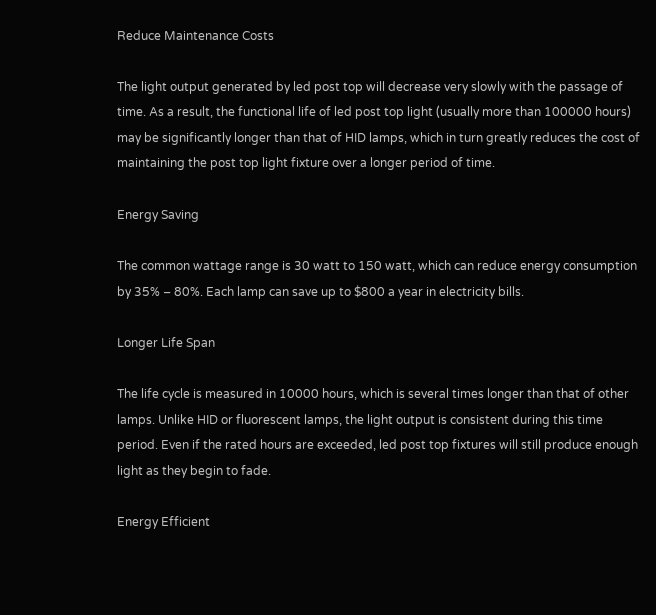Reduce Maintenance Costs

The light output generated by led post top will decrease very slowly with the passage of time. As a result, the functional life of led post top light (usually more than 100000 hours) may be significantly longer than that of HID lamps, which in turn greatly reduces the cost of maintaining the post top light fixture over a longer period of time.

Energy Saving

The common wattage range is 30 watt to 150 watt, which can reduce energy consumption by 35% – 80%. Each lamp can save up to $800 a year in electricity bills.

Longer Life Span

The life cycle is measured in 10000 hours, which is several times longer than that of other lamps. Unlike HID or fluorescent lamps, the light output is consistent during this time period. Even if the rated hours are exceeded, led post top fixtures will still produce enough light as they begin to fade.

Energy Efficient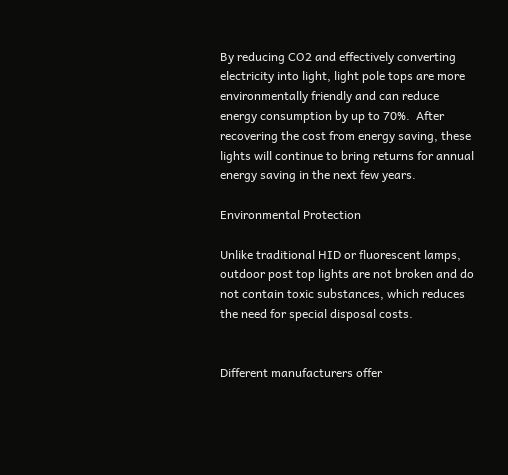By reducing CO2 and effectively converting electricity into light, light pole tops are more environmentally friendly and can reduce energy consumption by up to 70%.  After recovering the cost from energy saving, these lights will continue to bring returns for annual energy saving in the next few years.

Environmental Protection

Unlike traditional HID or fluorescent lamps, outdoor post top lights are not broken and do not contain toxic substances, which reduces the need for special disposal costs.


Different manufacturers offer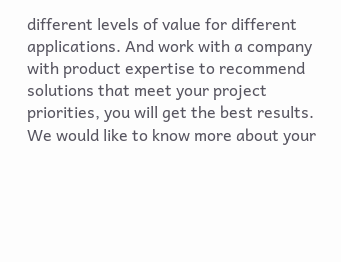different levels of value for different applications. And work with a company with product expertise to recommend solutions that meet your project priorities, you will get the best results. We would like to know more about your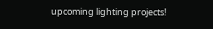upcoming lighting projects!